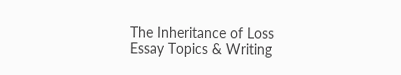The Inheritance of Loss Essay Topics & Writing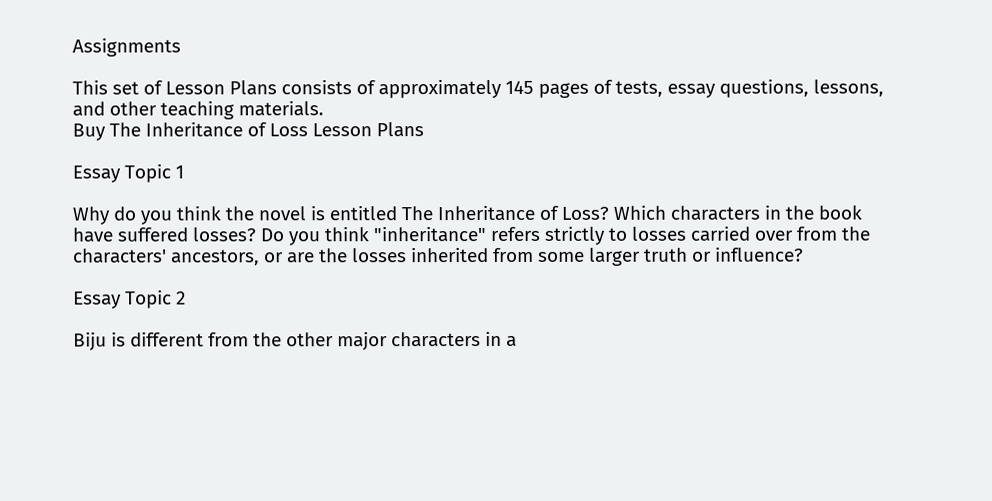Assignments

This set of Lesson Plans consists of approximately 145 pages of tests, essay questions, lessons, and other teaching materials.
Buy The Inheritance of Loss Lesson Plans

Essay Topic 1

Why do you think the novel is entitled The Inheritance of Loss? Which characters in the book have suffered losses? Do you think "inheritance" refers strictly to losses carried over from the characters' ancestors, or are the losses inherited from some larger truth or influence?

Essay Topic 2

Biju is different from the other major characters in a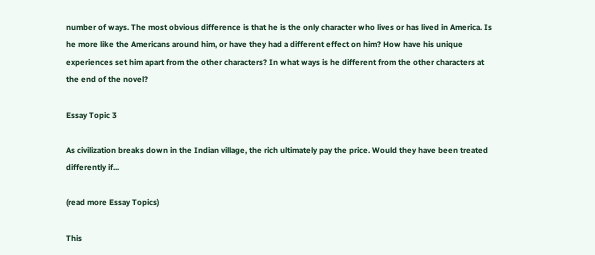number of ways. The most obvious difference is that he is the only character who lives or has lived in America. Is he more like the Americans around him, or have they had a different effect on him? How have his unique experiences set him apart from the other characters? In what ways is he different from the other characters at the end of the novel?

Essay Topic 3

As civilization breaks down in the Indian village, the rich ultimately pay the price. Would they have been treated differently if...

(read more Essay Topics)

This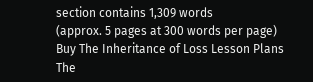section contains 1,309 words
(approx. 5 pages at 300 words per page)
Buy The Inheritance of Loss Lesson Plans
The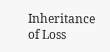Inheritance of Loss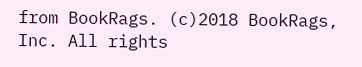from BookRags. (c)2018 BookRags, Inc. All rights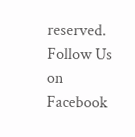reserved.
Follow Us on Facebook